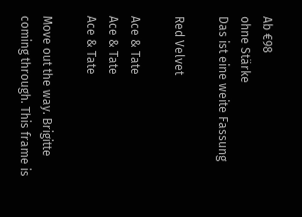Ab €98
ohne Stärke
Das ist eine weite Fassung

Red Velvet

Ace & Tate
Ace & Tate
Ace & Tate

Move out the way. Brigitte coming through. This frame is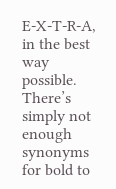E-X-T-R-A, in the best way possible. There’s simply not enough synonyms for bold to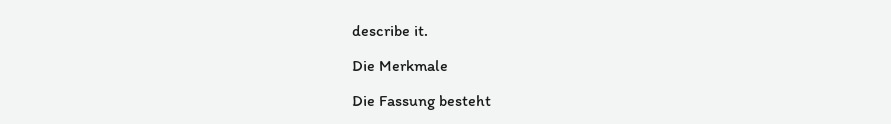describe it.

Die Merkmale

Die Fassung besteht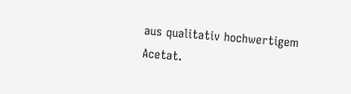aus qualitativ hochwertigem Acetat.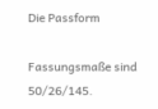Die Passform

Fassungsmaße sind 50/26/145.